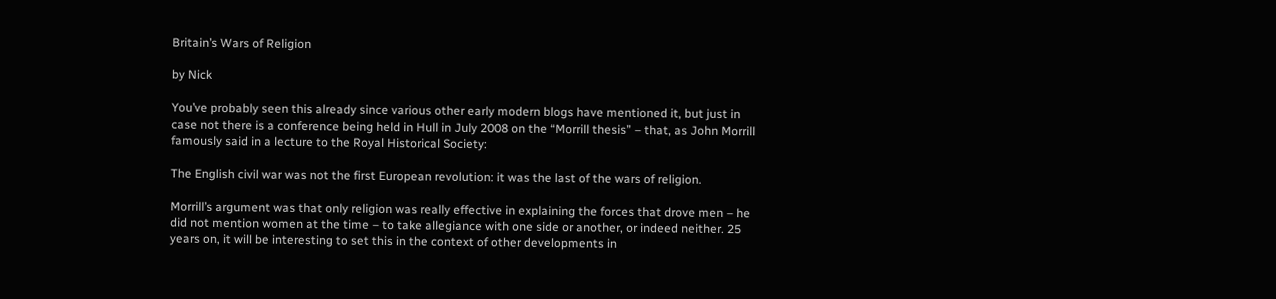Britain’s Wars of Religion

by Nick

You’ve probably seen this already since various other early modern blogs have mentioned it, but just in case not there is a conference being held in Hull in July 2008 on the “Morrill thesis” – that, as John Morrill famously said in a lecture to the Royal Historical Society:

The English civil war was not the first European revolution: it was the last of the wars of religion.

Morrill’s argument was that only religion was really effective in explaining the forces that drove men – he did not mention women at the time – to take allegiance with one side or another, or indeed neither. 25 years on, it will be interesting to set this in the context of other developments in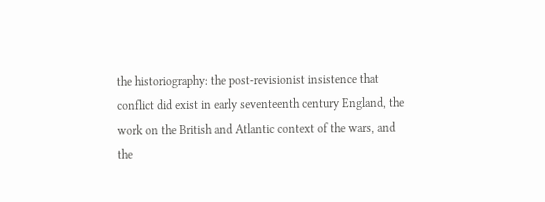the historiography: the post-revisionist insistence that conflict did exist in early seventeenth century England, the work on the British and Atlantic context of the wars, and the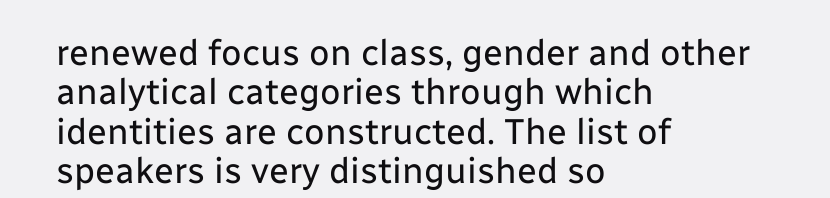renewed focus on class, gender and other analytical categories through which identities are constructed. The list of speakers is very distinguished so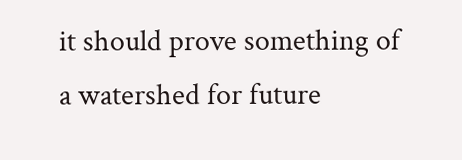it should prove something of a watershed for future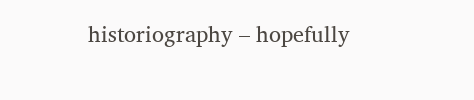historiography – hopefully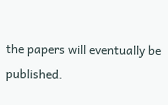the papers will eventually be published.